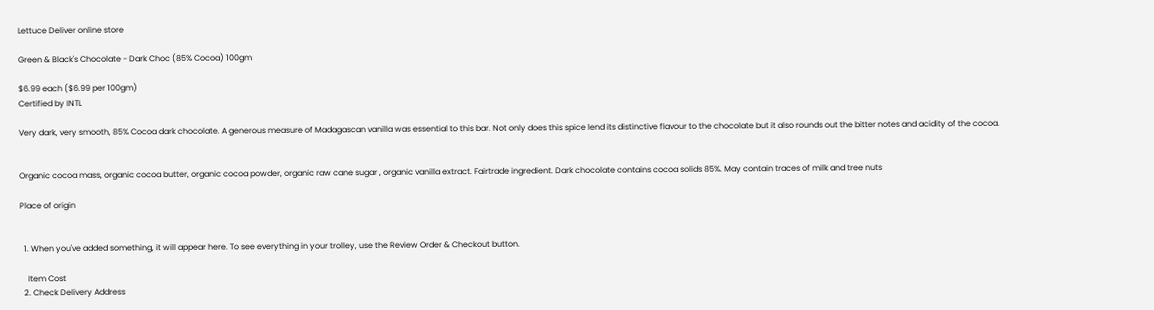Lettuce Deliver online store

Green & Black's Chocolate - Dark Choc (85% Cocoa) 100gm

$6.99 each ($6.99 per 100gm)
Certified by INTL

Very dark, very smooth, 85% Cocoa dark chocolate. A generous measure of Madagascan vanilla was essential to this bar. Not only does this spice lend its distinctive flavour to the chocolate but it also rounds out the bitter notes and acidity of the cocoa.


Organic cocoa mass, organic cocoa butter, organic cocoa powder, organic raw cane sugar , organic vanilla extract. Fairtrade ingredient. Dark chocolate contains cocoa solids 85%. May contain traces of milk and tree nuts

Place of origin


  1. When you've added something, it will appear here. To see everything in your trolley, use the Review Order & Checkout button.

    Item Cost
  2. Check Delivery Address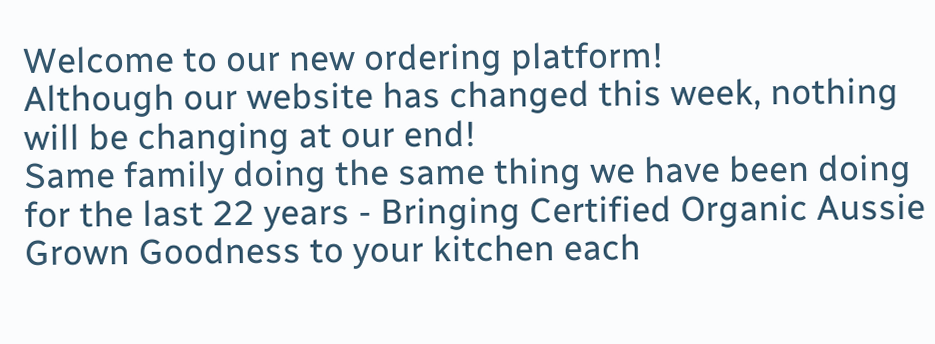Welcome to our new ordering platform!
Although our website has changed this week, nothing will be changing at our end!
Same family doing the same thing we have been doing for the last 22 years - Bringing Certified Organic Aussie Grown Goodness to your kitchen each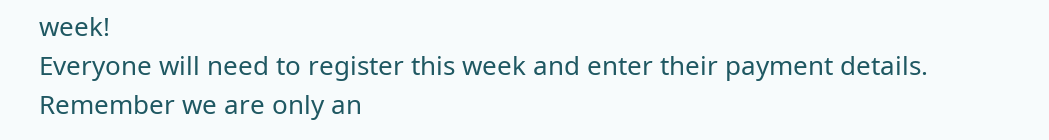week!
Everyone will need to register this week and enter their payment details.
Remember we are only an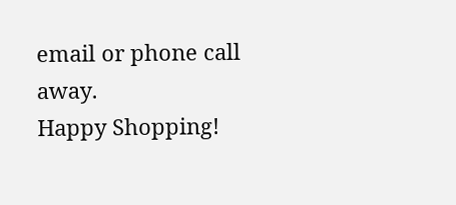email or phone call away.
Happy Shopping!